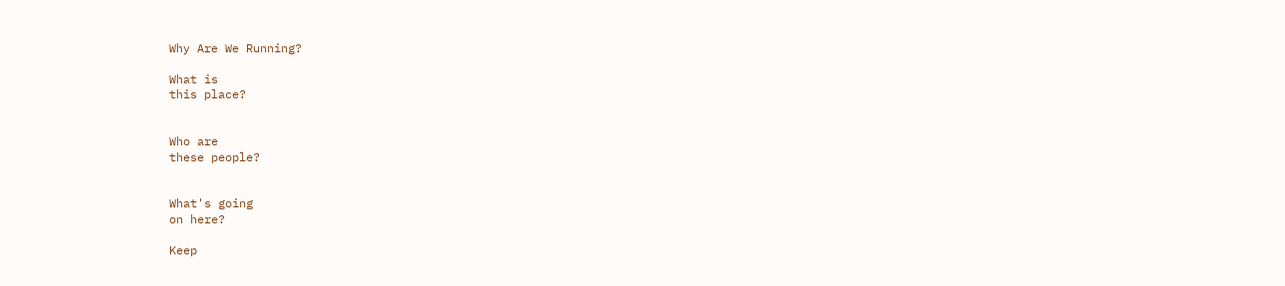Why Are We Running?

What is
this place?


Who are
these people?


What's going
on here?

Keep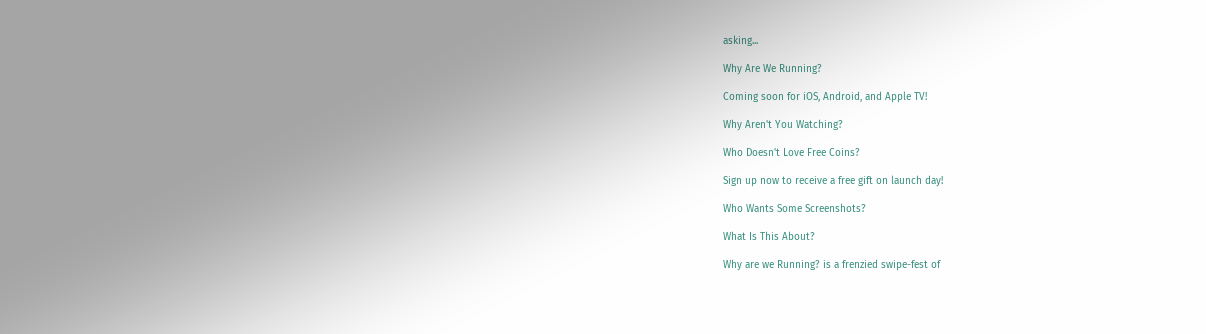asking...

Why Are We Running?

Coming soon for iOS, Android, and Apple TV!

Why Aren't You Watching?

Who Doesn't Love Free Coins?

Sign up now to receive a free gift on launch day!

Who Wants Some Screenshots?

What Is This About?

Why are we Running? is a frenzied swipe-fest of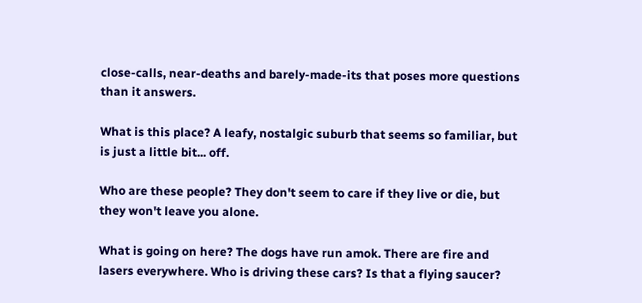close-calls, near-deaths and barely-made-its that poses more questions than it answers.

What is this place? A leafy, nostalgic suburb that seems so familiar, but is just a little bit... off.

Who are these people? They don't seem to care if they live or die, but they won't leave you alone.

What is going on here? The dogs have run amok. There are fire and lasers everywhere. Who is driving these cars? Is that a flying saucer?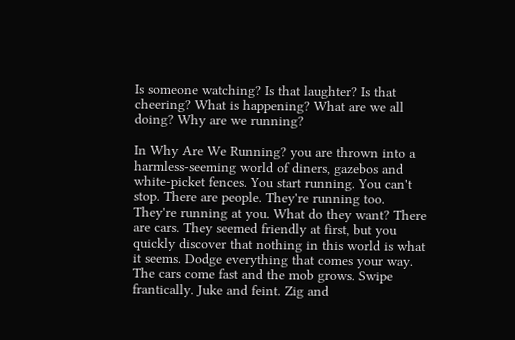Is someone watching? Is that laughter? Is that cheering? What is happening? What are we all doing? Why are we running?

In Why Are We Running? you are thrown into a harmless-seeming world of diners, gazebos and white-picket fences. You start running. You can't stop. There are people. They're running too. They're running at you. What do they want? There are cars. They seemed friendly at first, but you quickly discover that nothing in this world is what it seems. Dodge everything that comes your way. The cars come fast and the mob grows. Swipe frantically. Juke and feint. Zig and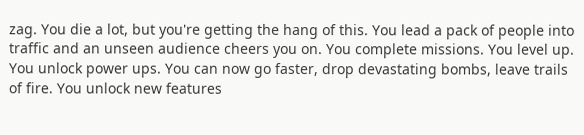zag. You die a lot, but you're getting the hang of this. You lead a pack of people into traffic and an unseen audience cheers you on. You complete missions. You level up. You unlock power ups. You can now go faster, drop devastating bombs, leave trails of fire. You unlock new features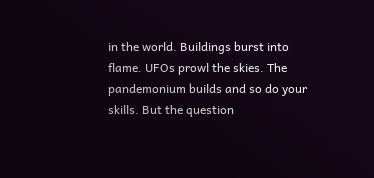in the world. Buildings burst into flame. UFOs prowl the skies. The pandemonium builds and so do your skills. But the question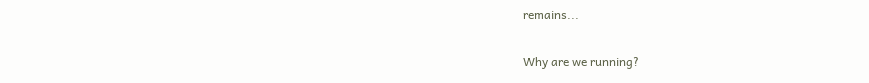remains...

Why are we running?